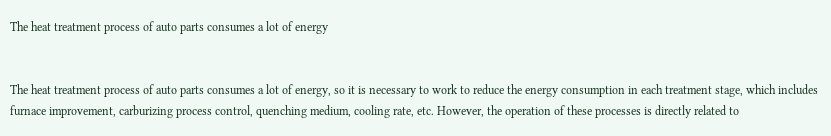The heat treatment process of auto parts consumes a lot of energy


The heat treatment process of auto parts consumes a lot of energy, so it is necessary to work to reduce the energy consumption in each treatment stage, which includes furnace improvement, carburizing process control, quenching medium, cooling rate, etc. However, the operation of these processes is directly related to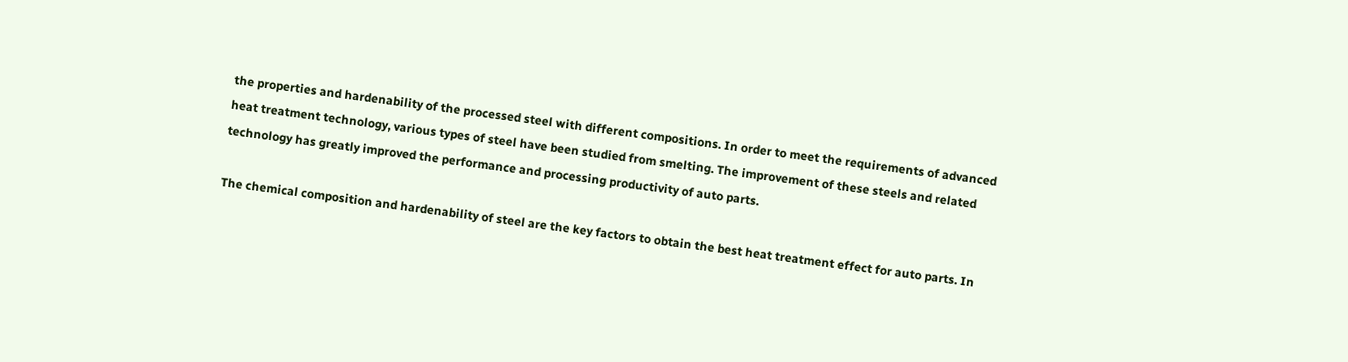the properties and hardenability of the processed steel with different compositions. In order to meet the requirements of advanced heat treatment technology, various types of steel have been studied from smelting. The improvement of these steels and related technology has greatly improved the performance and processing productivity of auto parts.

The chemical composition and hardenability of steel are the key factors to obtain the best heat treatment effect for auto parts. In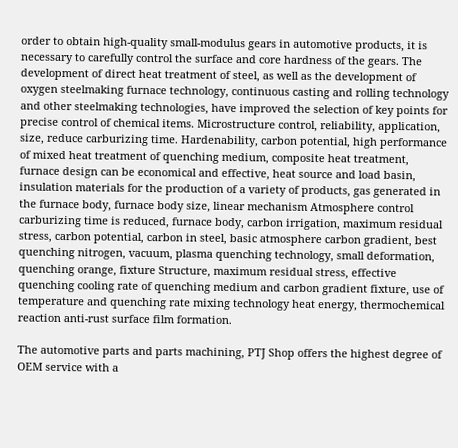order to obtain high-quality small-modulus gears in automotive products, it is necessary to carefully control the surface and core hardness of the gears. The development of direct heat treatment of steel, as well as the development of oxygen steelmaking furnace technology, continuous casting and rolling technology and other steelmaking technologies, have improved the selection of key points for precise control of chemical items. Microstructure control, reliability, application, size, reduce carburizing time. Hardenability, carbon potential, high performance of mixed heat treatment of quenching medium, composite heat treatment, furnace design can be economical and effective, heat source and load basin, insulation materials for the production of a variety of products, gas generated in the furnace body, furnace body size, linear mechanism Atmosphere control carburizing time is reduced, furnace body, carbon irrigation, maximum residual stress, carbon potential, carbon in steel, basic atmosphere carbon gradient, best quenching nitrogen, vacuum, plasma quenching technology, small deformation, quenching orange, fixture Structure, maximum residual stress, effective quenching cooling rate of quenching medium and carbon gradient fixture, use of temperature and quenching rate mixing technology heat energy, thermochemical reaction anti-rust surface film formation.

The automotive parts and parts machining, PTJ Shop offers the highest degree of OEM service with a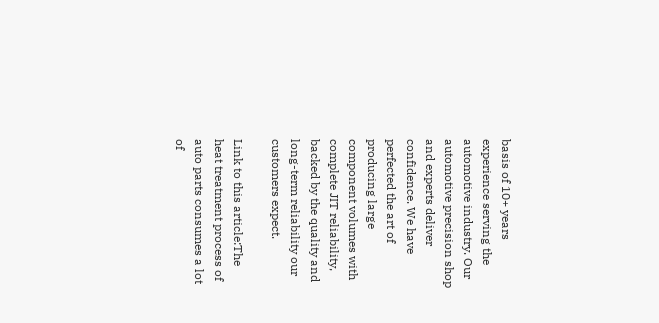basis of 10+ years experience serving the automotive industry. Our automotive precision shop and experts deliver confidence. We have perfected the art of producing large component volumes with complete JIT reliability, backed by the quality and long-term reliability our customers expect.

Link to this article:The heat treatment process of auto parts consumes a lot of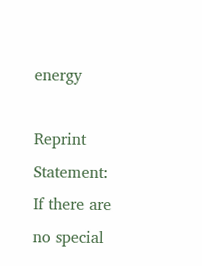energy

Reprint Statement: If there are no special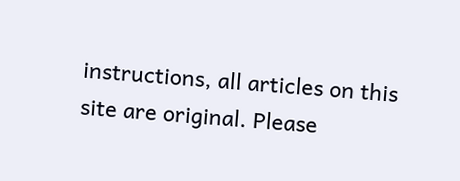instructions, all articles on this site are original. Please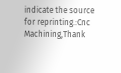indicate the source for reprinting.:Cnc Machining,Thank